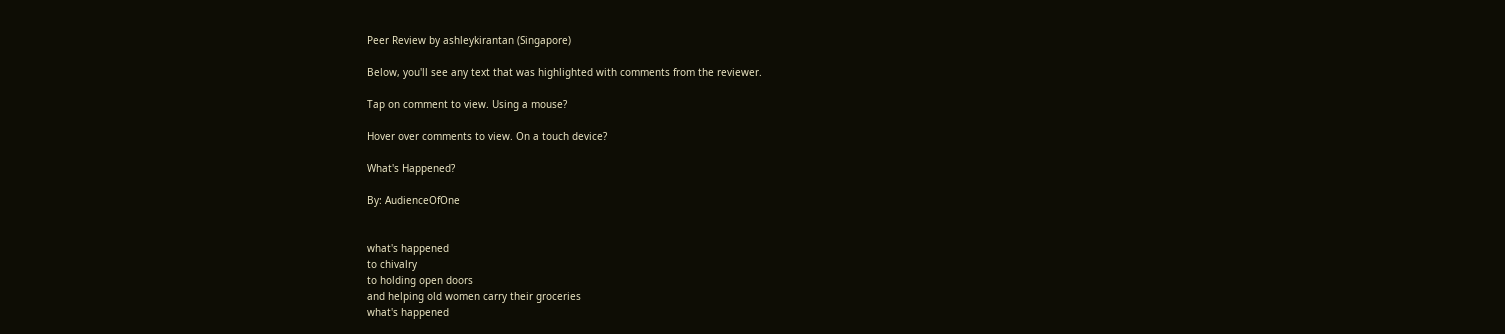Peer Review by ashleykirantan (Singapore)

Below, you'll see any text that was highlighted with comments from the reviewer.

Tap on comment to view. Using a mouse?

Hover over comments to view. On a touch device?

What's Happened?

By: AudienceOfOne


what's happened
to chivalry
to holding open doors
and helping old women carry their groceries
what's happened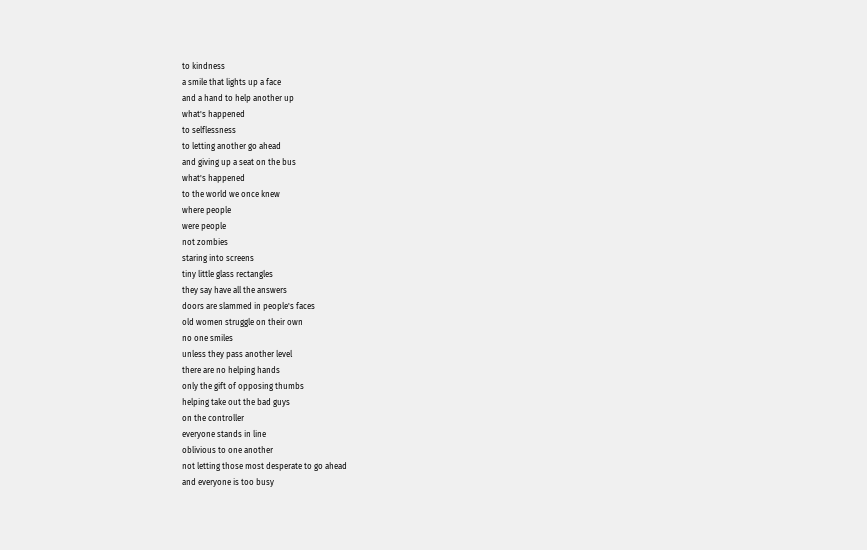to kindness
a smile that lights up a face
and a hand to help another up
what's happened
to selflessness
to letting another go ahead
and giving up a seat on the bus
what's happened
to the world we once knew
where people
were people
not zombies
staring into screens
tiny little glass rectangles
they say have all the answers
doors are slammed in people's faces
old women struggle on their own
no one smiles
unless they pass another level
there are no helping hands
only the gift of opposing thumbs
helping take out the bad guys
on the controller
everyone stands in line
oblivious to one another
not letting those most desperate to go ahead
and everyone is too busy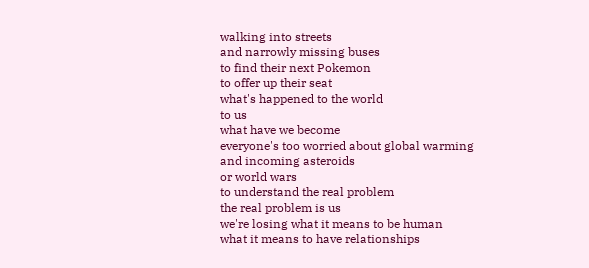walking into streets
and narrowly missing buses
to find their next Pokemon
to offer up their seat
what's happened to the world
to us
what have we become
everyone's too worried about global warming
and incoming asteroids
or world wars
to understand the real problem
the real problem is us
we're losing what it means to be human
what it means to have relationships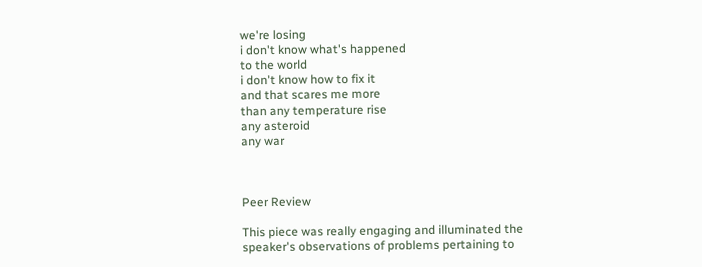we're losing
i don't know what's happened
to the world
i don't know how to fix it
and that scares me more
than any temperature rise
any asteroid
any war



Peer Review

This piece was really engaging and illuminated the speaker's observations of problems pertaining to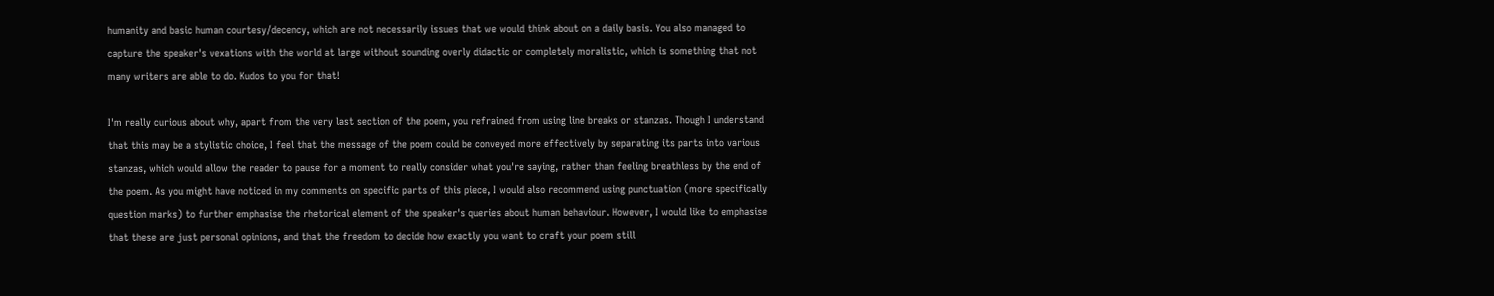humanity and basic human courtesy/decency, which are not necessarily issues that we would think about on a daily basis. You also managed to capture the speaker's vexations with the world at large without sounding overly didactic or completely moralistic, which is something that not many writers are able to do. Kudos to you for that!

I'm really curious about why, apart from the very last section of the poem, you refrained from using line breaks or stanzas. Though I understand that this may be a stylistic choice, I feel that the message of the poem could be conveyed more effectively by separating its parts into various stanzas, which would allow the reader to pause for a moment to really consider what you're saying, rather than feeling breathless by the end of the poem. As you might have noticed in my comments on specific parts of this piece, I would also recommend using punctuation (more specifically question marks) to further emphasise the rhetorical element of the speaker's queries about human behaviour. However, I would like to emphasise that these are just personal opinions, and that the freedom to decide how exactly you want to craft your poem still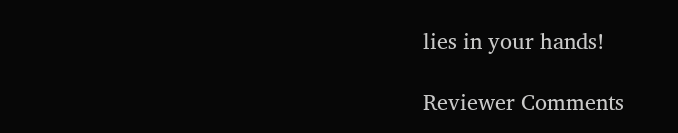lies in your hands!

Reviewer Comments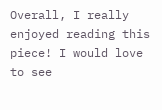Overall, I really enjoyed reading this piece! I would love to see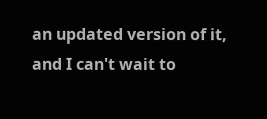an updated version of it, and I can't wait to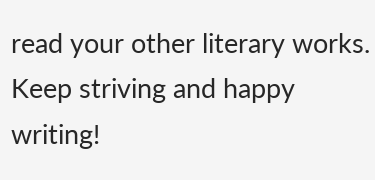read your other literary works. Keep striving and happy writing!